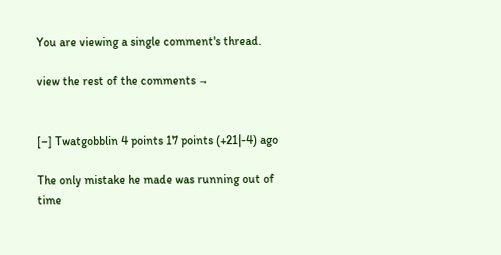You are viewing a single comment's thread.

view the rest of the comments →


[–] Twatgobblin 4 points 17 points (+21|-4) ago

The only mistake he made was running out of time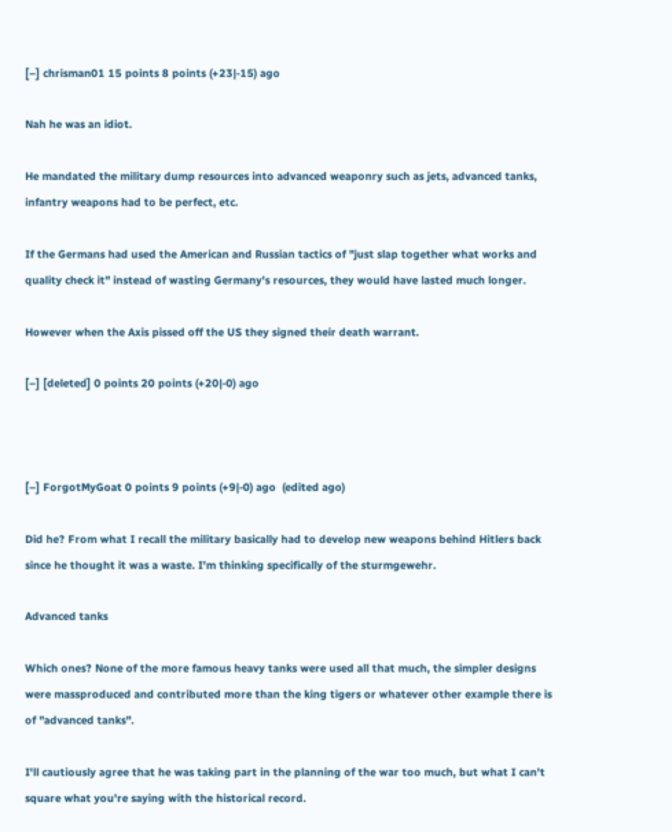[–] chrisman01 15 points 8 points (+23|-15) ago

Nah he was an idiot.

He mandated the military dump resources into advanced weaponry such as jets, advanced tanks, infantry weapons had to be perfect, etc.

If the Germans had used the American and Russian tactics of "just slap together what works and quality check it" instead of wasting Germany's resources, they would have lasted much longer.

However when the Axis pissed off the US they signed their death warrant.

[–] [deleted] 0 points 20 points (+20|-0) ago



[–] ForgotMyGoat 0 points 9 points (+9|-0) ago  (edited ago)

Did he? From what I recall the military basically had to develop new weapons behind Hitlers back since he thought it was a waste. I'm thinking specifically of the sturmgewehr.

Advanced tanks

Which ones? None of the more famous heavy tanks were used all that much, the simpler designs were massproduced and contributed more than the king tigers or whatever other example there is of "advanced tanks".

I'll cautiously agree that he was taking part in the planning of the war too much, but what I can't square what you're saying with the historical record.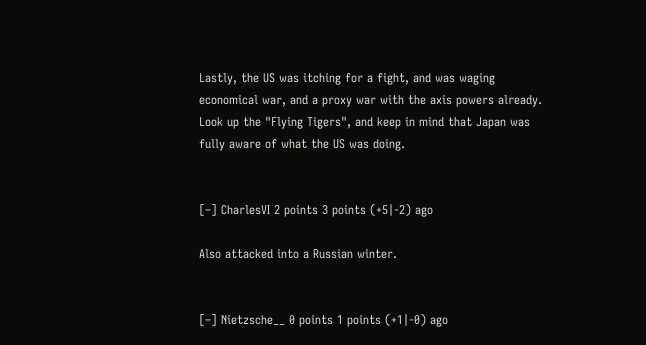Lastly, the US was itching for a fight, and was waging economical war, and a proxy war with the axis powers already. Look up the "Flying Tigers", and keep in mind that Japan was fully aware of what the US was doing.


[–] CharlesVI 2 points 3 points (+5|-2) ago

Also attacked into a Russian winter.


[–] Nietzsche__ 0 points 1 points (+1|-0) ago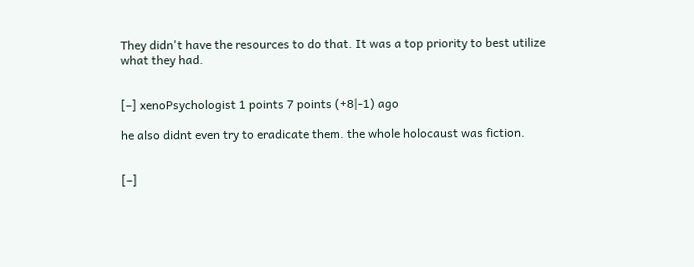They didn't have the resources to do that. It was a top priority to best utilize what they had.


[–] xenoPsychologist 1 points 7 points (+8|-1) ago

he also didnt even try to eradicate them. the whole holocaust was fiction.


[–]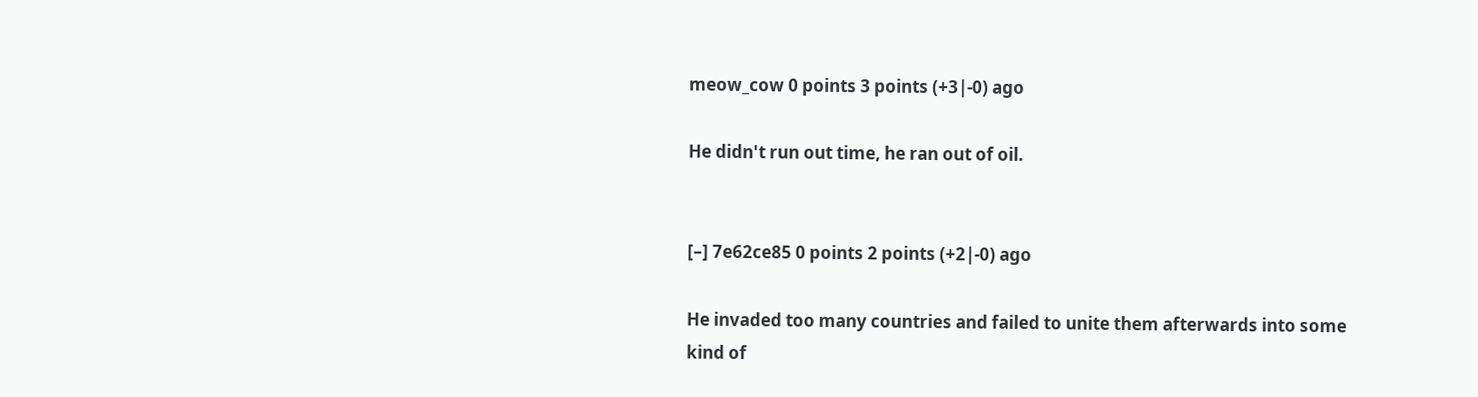meow_cow 0 points 3 points (+3|-0) ago

He didn't run out time, he ran out of oil.


[–] 7e62ce85 0 points 2 points (+2|-0) ago

He invaded too many countries and failed to unite them afterwards into some kind of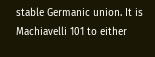stable Germanic union. It is Machiavelli 101 to either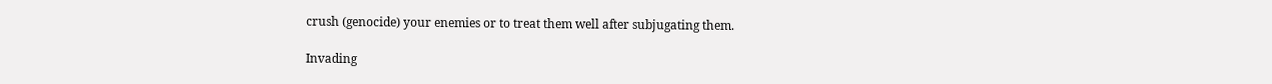crush (genocide) your enemies or to treat them well after subjugating them.

Invading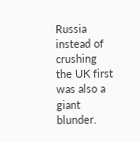Russia instead of crushing the UK first was also a giant blunder.